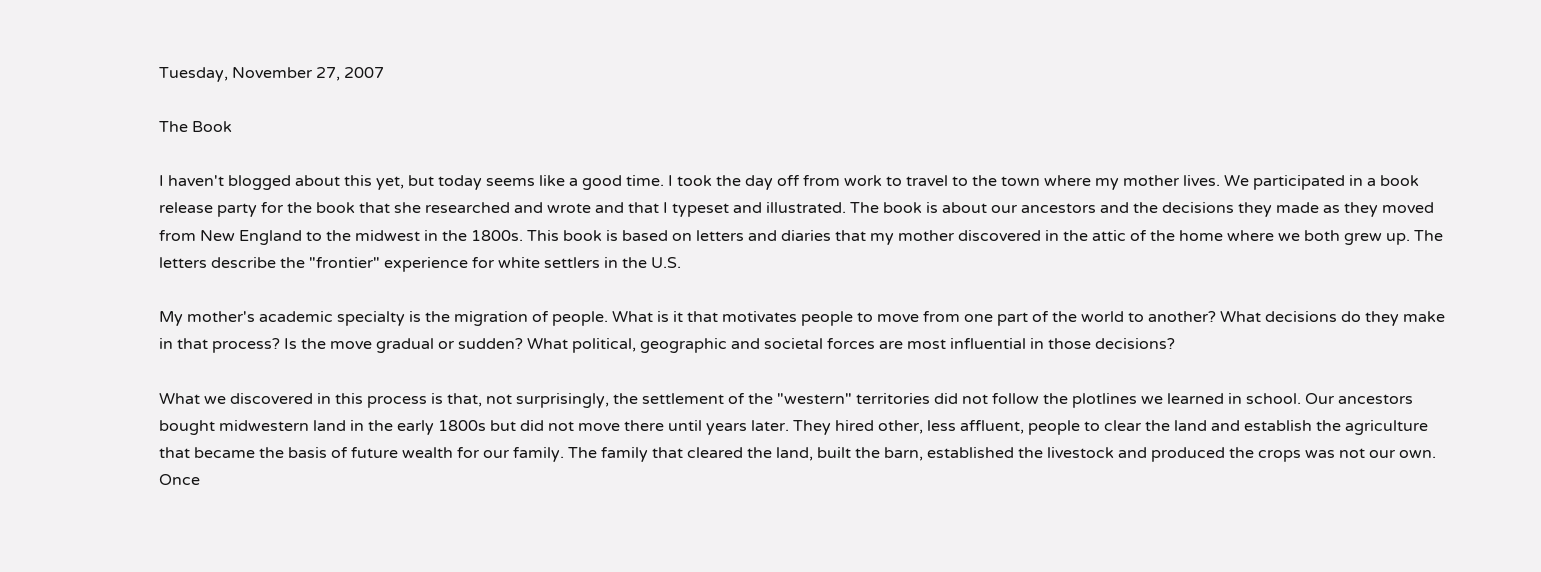Tuesday, November 27, 2007

The Book

I haven't blogged about this yet, but today seems like a good time. I took the day off from work to travel to the town where my mother lives. We participated in a book release party for the book that she researched and wrote and that I typeset and illustrated. The book is about our ancestors and the decisions they made as they moved from New England to the midwest in the 1800s. This book is based on letters and diaries that my mother discovered in the attic of the home where we both grew up. The letters describe the "frontier" experience for white settlers in the U.S.

My mother's academic specialty is the migration of people. What is it that motivates people to move from one part of the world to another? What decisions do they make in that process? Is the move gradual or sudden? What political, geographic and societal forces are most influential in those decisions?

What we discovered in this process is that, not surprisingly, the settlement of the "western" territories did not follow the plotlines we learned in school. Our ancestors bought midwestern land in the early 1800s but did not move there until years later. They hired other, less affluent, people to clear the land and establish the agriculture that became the basis of future wealth for our family. The family that cleared the land, built the barn, established the livestock and produced the crops was not our own. Once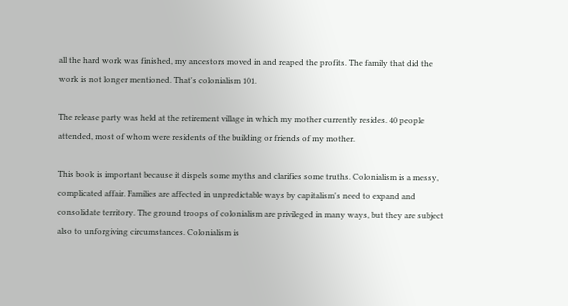all the hard work was finished, my ancestors moved in and reaped the profits. The family that did the work is not longer mentioned. That's colonialism 101.

The release party was held at the retirement village in which my mother currently resides. 40 people attended, most of whom were residents of the building or friends of my mother.

This book is important because it dispels some myths and clarifies some truths. Colonialism is a messy, complicated affair. Families are affected in unpredictable ways by capitalism's need to expand and consolidate territory. The ground troops of colonialism are privileged in many ways, but they are subject also to unforgiving circumstances. Colonialism is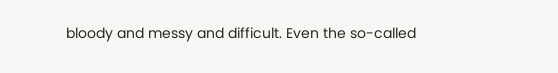bloody and messy and difficult. Even the so-called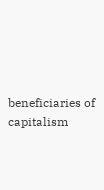beneficiaries of capitalism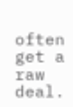often get a raw deal.